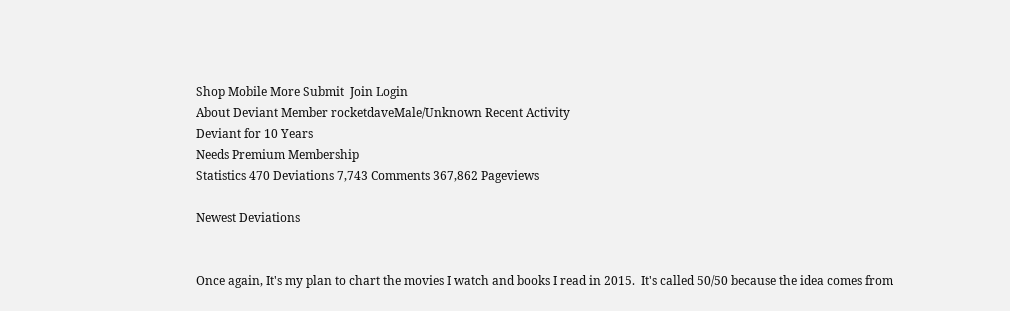Shop Mobile More Submit  Join Login
About Deviant Member rocketdaveMale/Unknown Recent Activity
Deviant for 10 Years
Needs Premium Membership
Statistics 470 Deviations 7,743 Comments 367,862 Pageviews

Newest Deviations


Once again, It's my plan to chart the movies I watch and books I read in 2015.  It's called 50/50 because the idea comes from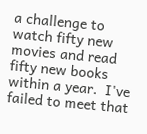a challenge to watch fifty new movies and read fifty new books within a year.  I've failed to meet that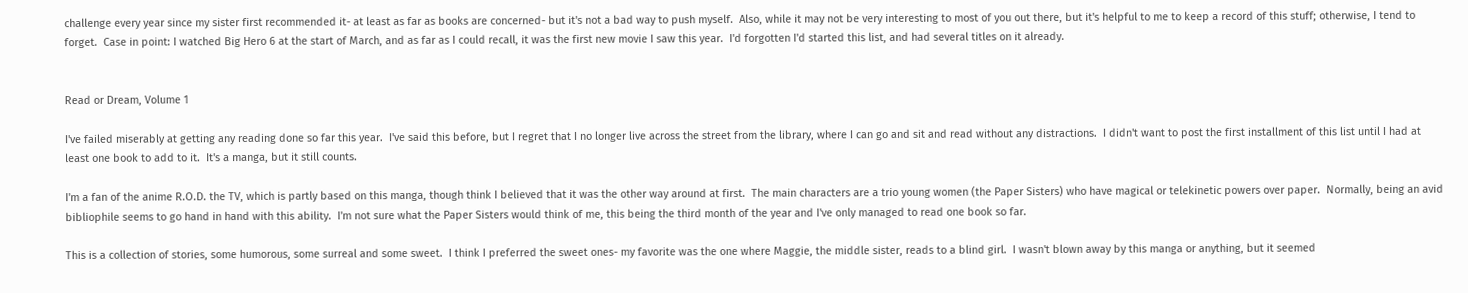challenge every year since my sister first recommended it- at least as far as books are concerned- but it's not a bad way to push myself.  Also, while it may not be very interesting to most of you out there, but it's helpful to me to keep a record of this stuff; otherwise, I tend to forget.  Case in point: I watched Big Hero 6 at the start of March, and as far as I could recall, it was the first new movie I saw this year.  I'd forgotten I'd started this list, and had several titles on it already.


Read or Dream, Volume 1

I've failed miserably at getting any reading done so far this year.  I've said this before, but I regret that I no longer live across the street from the library, where I can go and sit and read without any distractions.  I didn't want to post the first installment of this list until I had at least one book to add to it.  It's a manga, but it still counts.

I'm a fan of the anime R.O.D. the TV, which is partly based on this manga, though think I believed that it was the other way around at first.  The main characters are a trio young women (the Paper Sisters) who have magical or telekinetic powers over paper.  Normally, being an avid bibliophile seems to go hand in hand with this ability.  I'm not sure what the Paper Sisters would think of me, this being the third month of the year and I've only managed to read one book so far.

This is a collection of stories, some humorous, some surreal and some sweet.  I think I preferred the sweet ones- my favorite was the one where Maggie, the middle sister, reads to a blind girl.  I wasn't blown away by this manga or anything, but it seemed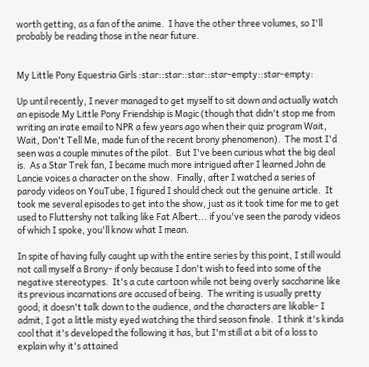worth getting, as a fan of the anime.  I have the other three volumes, so I'll probably be reading those in the near future.


My Little Pony Equestria Girls :star::star::star::star-empty::star-empty:

Up until recently, I never managed to get myself to sit down and actually watch an episode My Little Pony Friendship is Magic (though that didn't stop me from writing an irate email to NPR a few years ago when their quiz program Wait, Wait, Don't Tell Me, made fun of the recent brony phenomenon).  The most I'd seen was a couple minutes of the pilot.  But I've been curious what the big deal is.  As a Star Trek fan, I became much more intrigued after I learned John de Lancie voices a character on the show.  Finally, after I watched a series of parody videos on YouTube, I figured I should check out the genuine article.  It took me several episodes to get into the show, just as it took time for me to get used to Fluttershy not talking like Fat Albert... if you've seen the parody videos of which I spoke, you'll know what I mean.

In spite of having fully caught up with the entire series by this point, I still would not call myself a Brony- if only because I don't wish to feed into some of the negative stereotypes.  It's a cute cartoon while not being overly saccharine like its previous incarnations are accused of being.  The writing is usually pretty good; it doesn't talk down to the audience, and the characters are likable- I admit, I got a little misty eyed watching the third season finale.  I think it's kinda cool that it's developed the following it has, but I'm still at a bit of a loss to explain why it's attained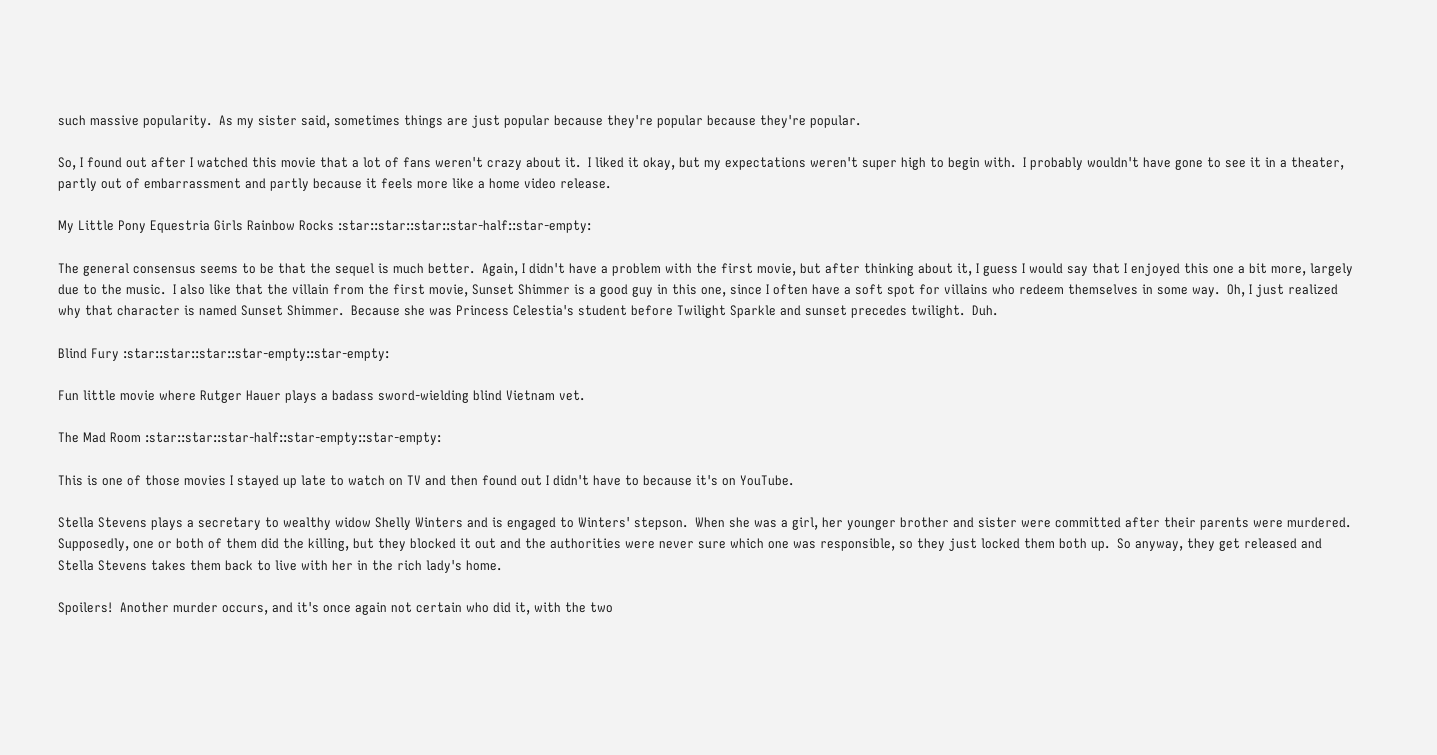such massive popularity.  As my sister said, sometimes things are just popular because they're popular because they're popular.

So, I found out after I watched this movie that a lot of fans weren't crazy about it.  I liked it okay, but my expectations weren't super high to begin with.  I probably wouldn't have gone to see it in a theater, partly out of embarrassment and partly because it feels more like a home video release.

My Little Pony Equestria Girls Rainbow Rocks :star::star::star::star-half::star-empty:

The general consensus seems to be that the sequel is much better.  Again, I didn't have a problem with the first movie, but after thinking about it, I guess I would say that I enjoyed this one a bit more, largely due to the music.  I also like that the villain from the first movie, Sunset Shimmer is a good guy in this one, since I often have a soft spot for villains who redeem themselves in some way.  Oh, I just realized why that character is named Sunset Shimmer.  Because she was Princess Celestia's student before Twilight Sparkle and sunset precedes twilight.  Duh.

Blind Fury :star::star::star::star-empty::star-empty:

Fun little movie where Rutger Hauer plays a badass sword-wielding blind Vietnam vet.

The Mad Room :star::star::star-half::star-empty::star-empty:

This is one of those movies I stayed up late to watch on TV and then found out I didn't have to because it's on YouTube.

Stella Stevens plays a secretary to wealthy widow Shelly Winters and is engaged to Winters' stepson.  When she was a girl, her younger brother and sister were committed after their parents were murdered.  Supposedly, one or both of them did the killing, but they blocked it out and the authorities were never sure which one was responsible, so they just locked them both up.  So anyway, they get released and Stella Stevens takes them back to live with her in the rich lady's home.

Spoilers!  Another murder occurs, and it's once again not certain who did it, with the two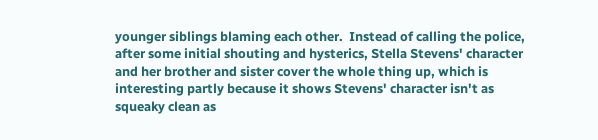younger siblings blaming each other.  Instead of calling the police, after some initial shouting and hysterics, Stella Stevens' character and her brother and sister cover the whole thing up, which is interesting partly because it shows Stevens' character isn't as squeaky clean as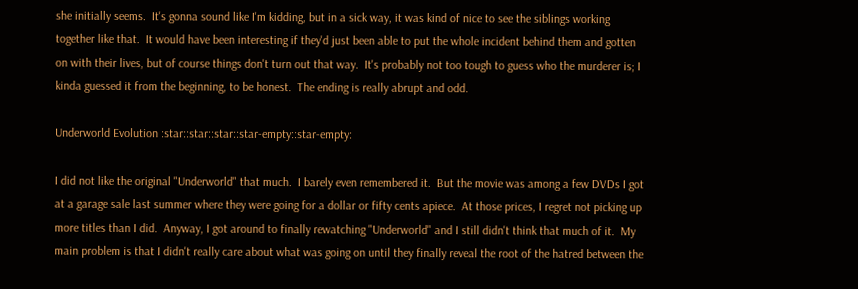she initially seems.  It's gonna sound like I'm kidding, but in a sick way, it was kind of nice to see the siblings working together like that.  It would have been interesting if they'd just been able to put the whole incident behind them and gotten on with their lives, but of course things don't turn out that way.  It's probably not too tough to guess who the murderer is; I kinda guessed it from the beginning, to be honest.  The ending is really abrupt and odd.

Underworld Evolution :star::star::star::star-empty::star-empty:

I did not like the original "Underworld" that much.  I barely even remembered it.  But the movie was among a few DVDs I got at a garage sale last summer where they were going for a dollar or fifty cents apiece.  At those prices, I regret not picking up more titles than I did.  Anyway, I got around to finally rewatching "Underworld" and I still didn't think that much of it.  My main problem is that I didn't really care about what was going on until they finally reveal the root of the hatred between the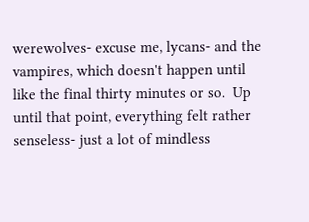werewolves- excuse me, lycans- and the vampires, which doesn't happen until like the final thirty minutes or so.  Up until that point, everything felt rather senseless- just a lot of mindless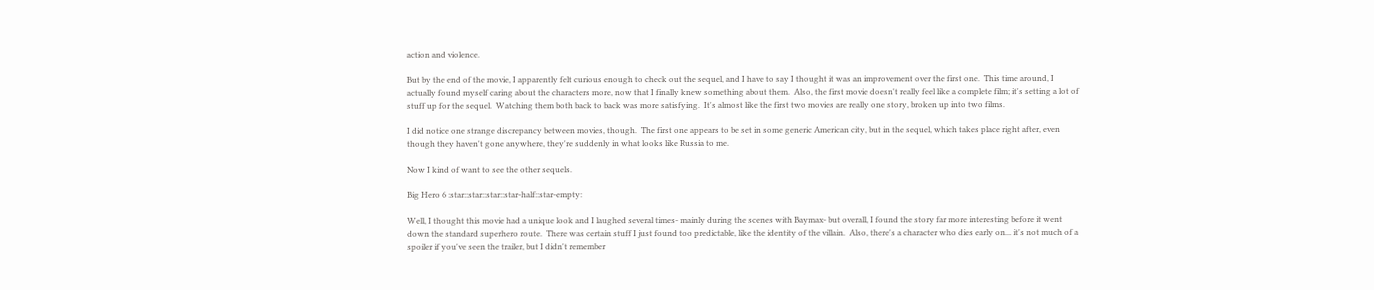action and violence.

But by the end of the movie, I apparently felt curious enough to check out the sequel, and I have to say I thought it was an improvement over the first one.  This time around, I actually found myself caring about the characters more, now that I finally knew something about them.  Also, the first movie doesn't really feel like a complete film; it's setting a lot of stuff up for the sequel.  Watching them both back to back was more satisfying.  It's almost like the first two movies are really one story, broken up into two films.

I did notice one strange discrepancy between movies, though.  The first one appears to be set in some generic American city, but in the sequel, which takes place right after, even though they haven't gone anywhere, they're suddenly in what looks like Russia to me.

Now I kind of want to see the other sequels.

Big Hero 6 :star::star::star::star-half::star-empty:

Well, I thought this movie had a unique look and I laughed several times- mainly during the scenes with Baymax- but overall, I found the story far more interesting before it went down the standard superhero route.  There was certain stuff I just found too predictable, like the identity of the villain.  Also, there's a character who dies early on... it's not much of a spoiler if you've seen the trailer, but I didn't remember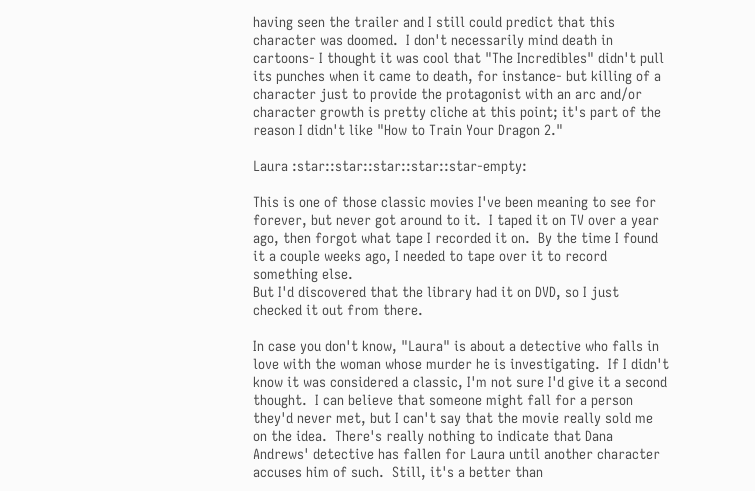having seen the trailer and I still could predict that this character was doomed.  I don't necessarily mind death in cartoons- I thought it was cool that "The Incredibles" didn't pull its punches when it came to death, for instance- but killing of a character just to provide the protagonist with an arc and/or character growth is pretty cliche at this point; it's part of the reason I didn't like "How to Train Your Dragon 2."

Laura :star::star::star::star::star-empty:

This is one of those classic movies I've been meaning to see for forever, but never got around to it.  I taped it on TV over a year ago, then forgot what tape I recorded it on.  By the time I found it a couple weeks ago, I needed to tape over it to record something else.
But I'd discovered that the library had it on DVD, so I just checked it out from there.

In case you don't know, "Laura" is about a detective who falls in love with the woman whose murder he is investigating.  If I didn't know it was considered a classic, I'm not sure I'd give it a second thought.  I can believe that someone might fall for a person they'd never met, but I can't say that the movie really sold me on the idea.  There's really nothing to indicate that Dana Andrews' detective has fallen for Laura until another character accuses him of such.  Still, it's a better than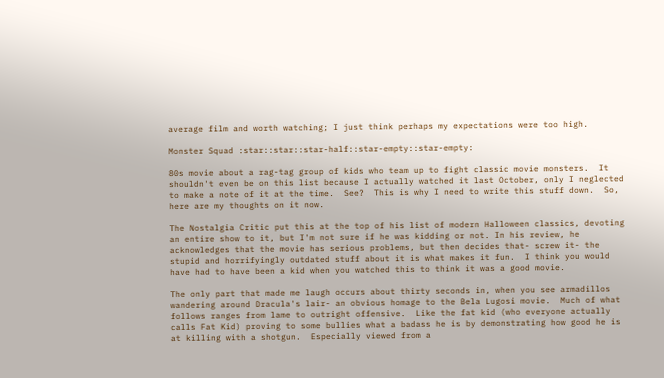average film and worth watching; I just think perhaps my expectations were too high.

Monster Squad :star::star::star-half::star-empty::star-empty:

80s movie about a rag-tag group of kids who team up to fight classic movie monsters.  It shouldn't even be on this list because I actually watched it last October, only I neglected to make a note of it at the time.  See?  This is why I need to write this stuff down.  So, here are my thoughts on it now.

The Nostalgia Critic put this at the top of his list of modern Halloween classics, devoting an entire show to it, but I'm not sure if he was kidding or not. In his review, he acknowledges that the movie has serious problems, but then decides that- screw it- the stupid and horrifyingly outdated stuff about it is what makes it fun.  I think you would have had to have been a kid when you watched this to think it was a good movie.

The only part that made me laugh occurs about thirty seconds in, when you see armadillos wandering around Dracula's lair- an obvious homage to the Bela Lugosi movie.  Much of what follows ranges from lame to outright offensive.  Like the fat kid (who everyone actually calls Fat Kid) proving to some bullies what a badass he is by demonstrating how good he is at killing with a shotgun.  Especially viewed from a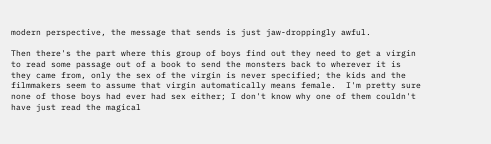modern perspective, the message that sends is just jaw-droppingly awful.

Then there's the part where this group of boys find out they need to get a virgin to read some passage out of a book to send the monsters back to wherever it is they came from, only the sex of the virgin is never specified; the kids and the filmmakers seem to assume that virgin automatically means female.  I'm pretty sure none of those boys had ever had sex either; I don't know why one of them couldn't have just read the magical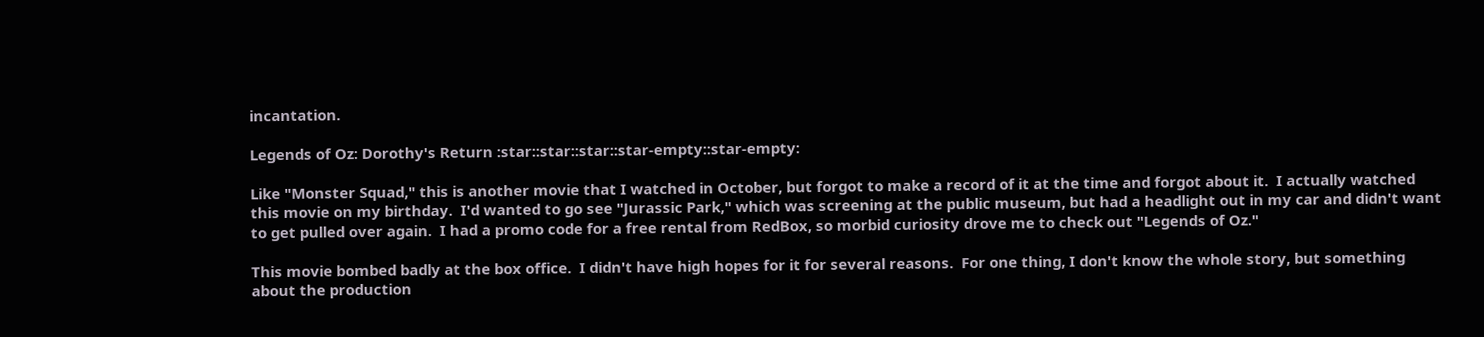incantation.

Legends of Oz: Dorothy's Return :star::star::star::star-empty::star-empty:

Like "Monster Squad," this is another movie that I watched in October, but forgot to make a record of it at the time and forgot about it.  I actually watched this movie on my birthday.  I'd wanted to go see "Jurassic Park," which was screening at the public museum, but had a headlight out in my car and didn't want to get pulled over again.  I had a promo code for a free rental from RedBox, so morbid curiosity drove me to check out "Legends of Oz."

This movie bombed badly at the box office.  I didn't have high hopes for it for several reasons.  For one thing, I don't know the whole story, but something about the production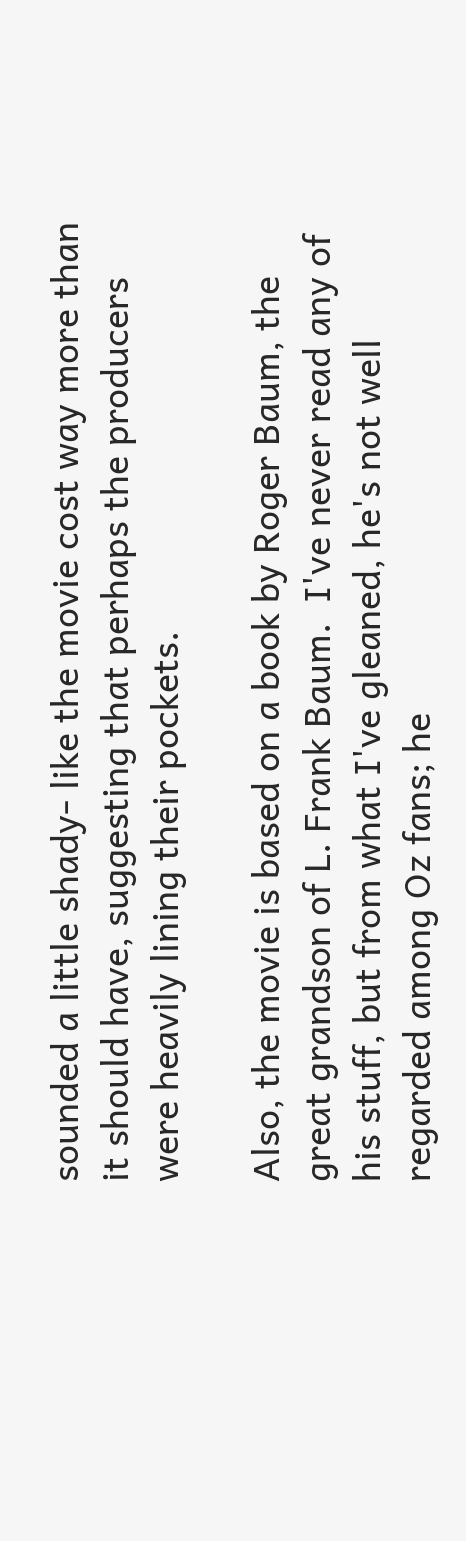sounded a little shady- like the movie cost way more than it should have, suggesting that perhaps the producers were heavily lining their pockets.

Also, the movie is based on a book by Roger Baum, the great grandson of L. Frank Baum.  I've never read any of his stuff, but from what I've gleaned, he's not well regarded among Oz fans; he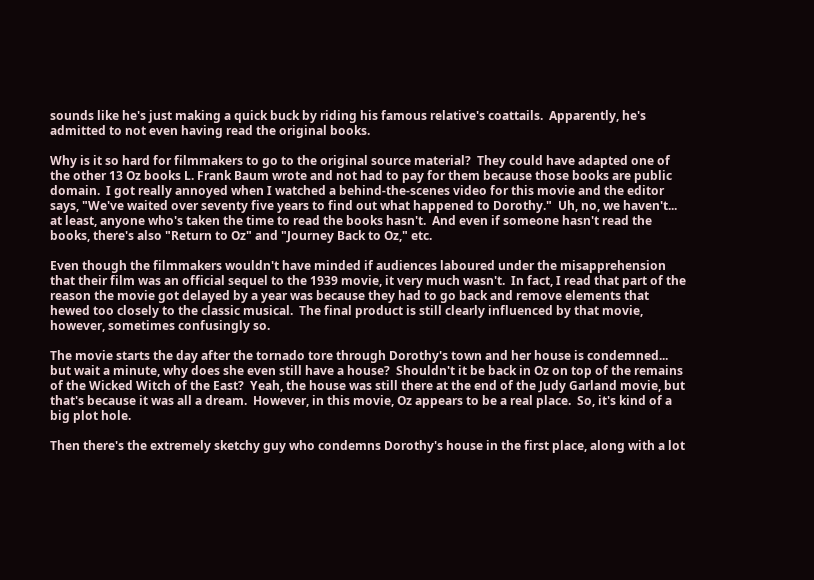sounds like he's just making a quick buck by riding his famous relative's coattails.  Apparently, he's admitted to not even having read the original books.

Why is it so hard for filmmakers to go to the original source material?  They could have adapted one of the other 13 Oz books L. Frank Baum wrote and not had to pay for them because those books are public domain.  I got really annoyed when I watched a behind-the-scenes video for this movie and the editor says, "We've waited over seventy five years to find out what happened to Dorothy."  Uh, no, we haven't... at least, anyone who's taken the time to read the books hasn't.  And even if someone hasn't read the books, there's also "Return to Oz" and "Journey Back to Oz," etc.

Even though the filmmakers wouldn't have minded if audiences laboured under the misapprehension that their film was an official sequel to the 1939 movie, it very much wasn't.  In fact, I read that part of the reason the movie got delayed by a year was because they had to go back and remove elements that hewed too closely to the classic musical.  The final product is still clearly influenced by that movie, however, sometimes confusingly so.

The movie starts the day after the tornado tore through Dorothy's town and her house is condemned... but wait a minute, why does she even still have a house?  Shouldn't it be back in Oz on top of the remains of the Wicked Witch of the East?  Yeah, the house was still there at the end of the Judy Garland movie, but that's because it was all a dream.  However, in this movie, Oz appears to be a real place.  So, it's kind of a big plot hole.

Then there's the extremely sketchy guy who condemns Dorothy's house in the first place, along with a lot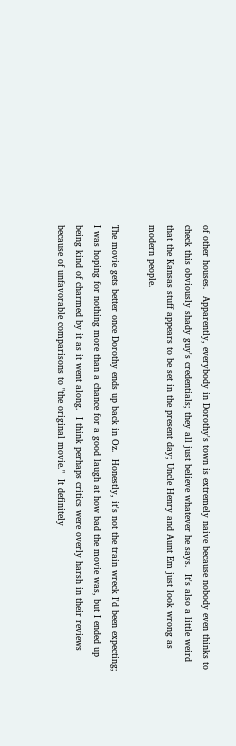of other houses.  Apparently, everybody in Dorothy's town is extremely naive because nobody even thinks to check this obviously shady guy's credentials; they all just believe whatever he says.  It's also a little weird that the Kansas stuff appears to be set in the present day; Uncle Henry and Aunt Em just look wrong as modern people.

The movie gets better once Dorothy ends up back in Oz.  Honestly, it's not the train wreck I'd been expecting; I was hoping for nothing more than a chance for a good laugh at how bad the movie was, but I ended up being kind of charmed by it as it went along.  I think perhaps critics were overly harsh in their reviews because of unfavorable comparisons to "the original movie."  It definitely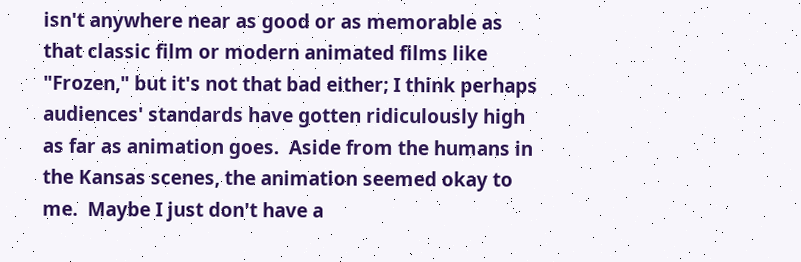isn't anywhere near as good or as memorable as that classic film or modern animated films like "Frozen," but it's not that bad either; I think perhaps audiences' standards have gotten ridiculously high as far as animation goes.  Aside from the humans in the Kansas scenes, the animation seemed okay to me.  Maybe I just don't have a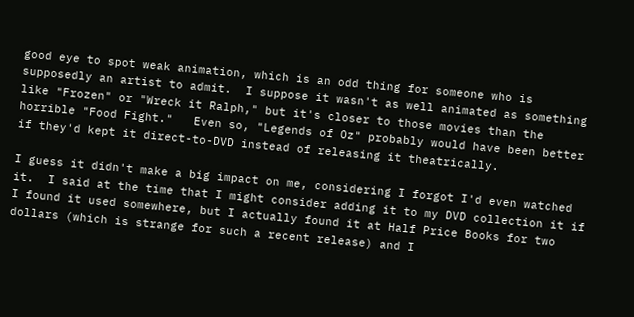good eye to spot weak animation, which is an odd thing for someone who is supposedly an artist to admit.  I suppose it wasn't as well animated as something like "Frozen" or "Wreck it Ralph," but it's closer to those movies than the horrible "Food Fight."   Even so, "Legends of Oz" probably would have been better if they'd kept it direct-to-DVD instead of releasing it theatrically.

I guess it didn't make a big impact on me, considering I forgot I'd even watched it.  I said at the time that I might consider adding it to my DVD collection it if I found it used somewhere, but I actually found it at Half Price Books for two dollars (which is strange for such a recent release) and I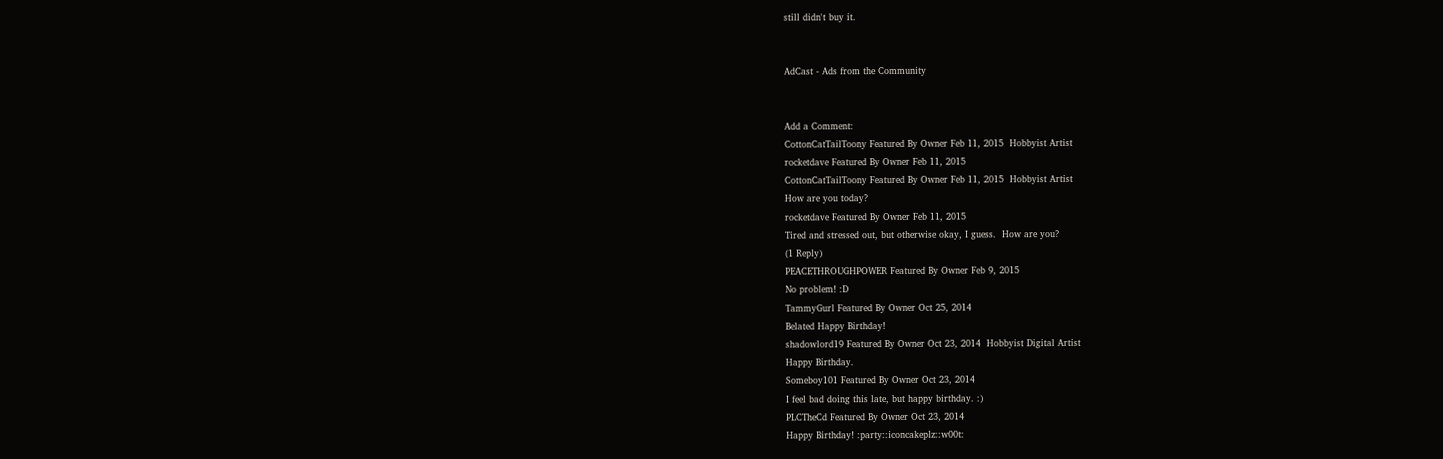still didn't buy it.


AdCast - Ads from the Community


Add a Comment:
CottonCatTailToony Featured By Owner Feb 11, 2015  Hobbyist Artist
rocketdave Featured By Owner Feb 11, 2015
CottonCatTailToony Featured By Owner Feb 11, 2015  Hobbyist Artist
How are you today?
rocketdave Featured By Owner Feb 11, 2015
Tired and stressed out, but otherwise okay, I guess.  How are you?
(1 Reply)
PEACETHROUGHPOWER Featured By Owner Feb 9, 2015
No problem! :D
TammyGurl Featured By Owner Oct 25, 2014
Belated Happy Birthday!
shadowlord19 Featured By Owner Oct 23, 2014  Hobbyist Digital Artist
Happy Birthday.
Someboy101 Featured By Owner Oct 23, 2014
I feel bad doing this late, but happy birthday. :)
PLCTheCd Featured By Owner Oct 23, 2014
Happy Birthday! :party::iconcakeplz::w00t: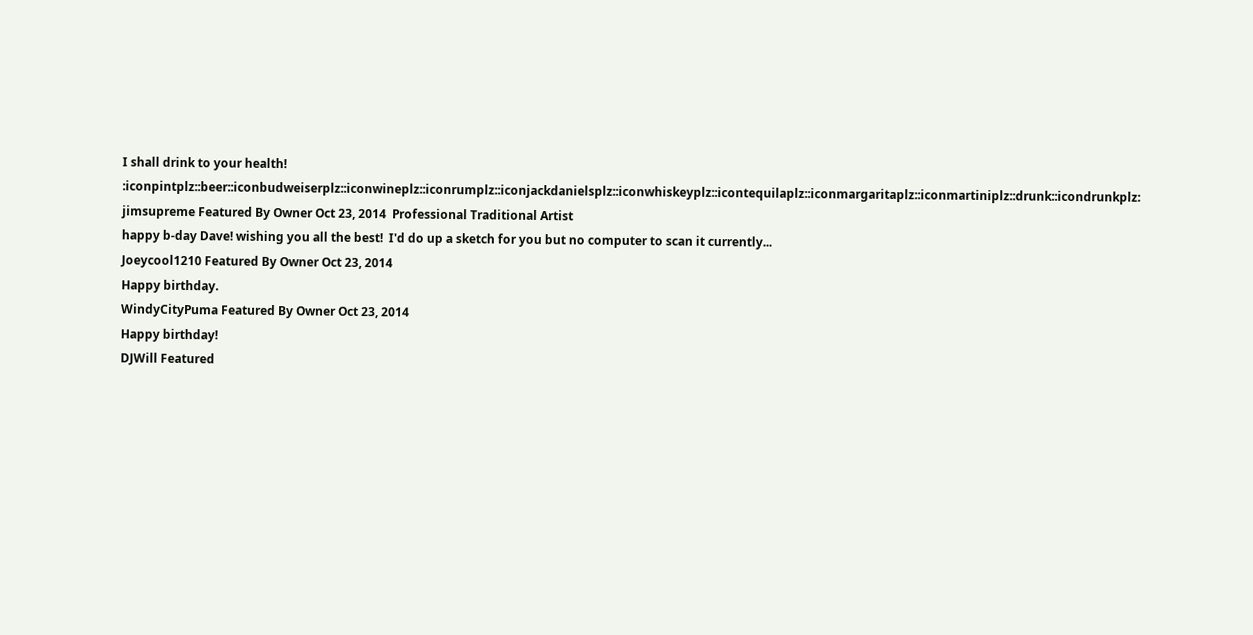I shall drink to your health! :iconpintplz::beer::iconbudweiserplz::iconwineplz::iconrumplz::iconjackdanielsplz::iconwhiskeyplz::icontequilaplz::iconmargaritaplz::iconmartiniplz::drunk::icondrunkplz:
jimsupreme Featured By Owner Oct 23, 2014  Professional Traditional Artist
happy b-day Dave! wishing you all the best!  I'd do up a sketch for you but no computer to scan it currently...
Joeycool1210 Featured By Owner Oct 23, 2014
Happy birthday.
WindyCityPuma Featured By Owner Oct 23, 2014
Happy birthday!
DJWill Featured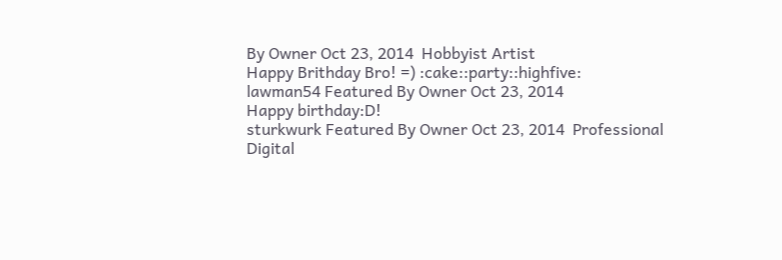By Owner Oct 23, 2014  Hobbyist Artist
Happy Brithday Bro! =) :cake::party::highfive:
lawman54 Featured By Owner Oct 23, 2014
Happy birthday:D!
sturkwurk Featured By Owner Oct 23, 2014  Professional Digital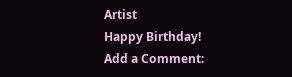Artist
Happy Birthday!
Add a Comment: